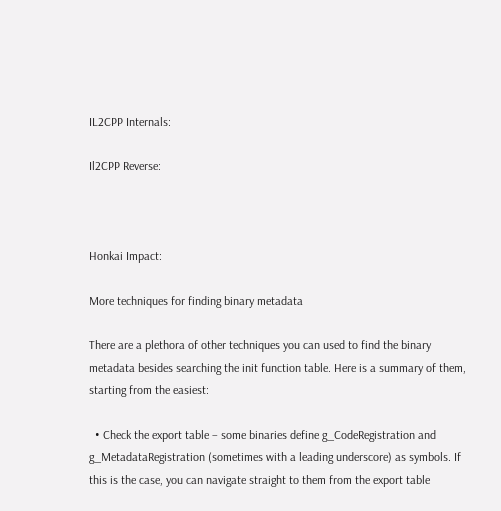IL2CPP Internals:

Il2CPP Reverse:



Honkai Impact:

More techniques for finding binary metadata

There are a plethora of other techniques you can used to find the binary metadata besides searching the init function table. Here is a summary of them, starting from the easiest:

  • Check the export table – some binaries define g_CodeRegistration and g_MetadataRegistration (sometimes with a leading underscore) as symbols. If this is the case, you can navigate straight to them from the export table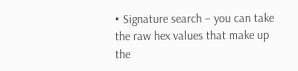• Signature search – you can take the raw hex values that make up the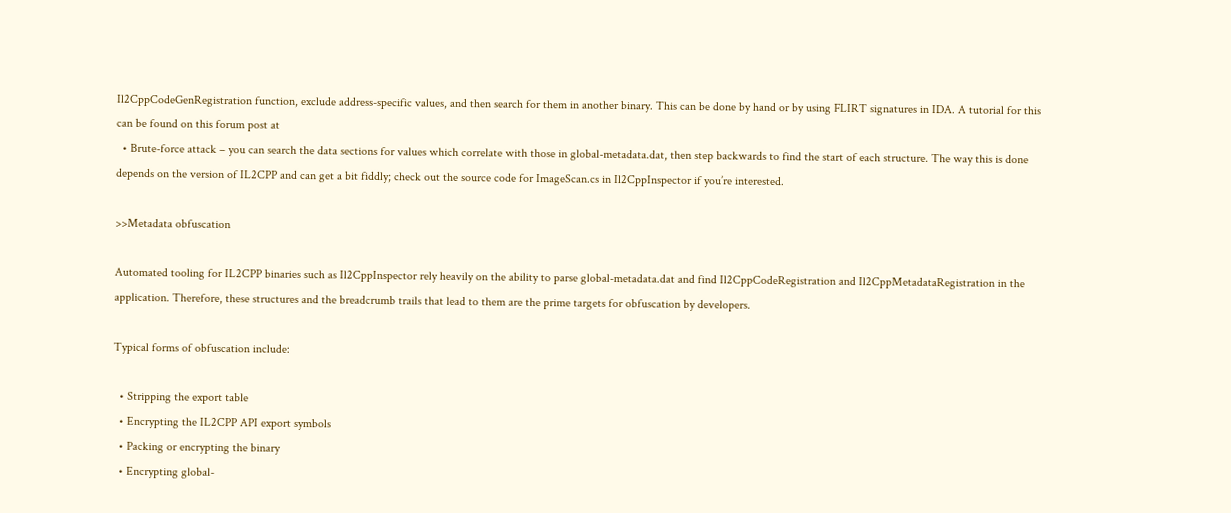Il2CppCodeGenRegistration function, exclude address-specific values, and then search for them in another binary. This can be done by hand or by using FLIRT signatures in IDA. A tutorial for this can be found on this forum post at
  • Brute-force attack – you can search the data sections for values which correlate with those in global-metadata.dat, then step backwards to find the start of each structure. The way this is done depends on the version of IL2CPP and can get a bit fiddly; check out the source code for ImageScan.cs in Il2CppInspector if you’re interested.

>>Metadata obfuscation

Automated tooling for IL2CPP binaries such as Il2CppInspector rely heavily on the ability to parse global-metadata.dat and find Il2CppCodeRegistration and Il2CppMetadataRegistration in the application. Therefore, these structures and the breadcrumb trails that lead to them are the prime targets for obfuscation by developers.

Typical forms of obfuscation include:

  • Stripping the export table
  • Encrypting the IL2CPP API export symbols
  • Packing or encrypting the binary
  • Encrypting global-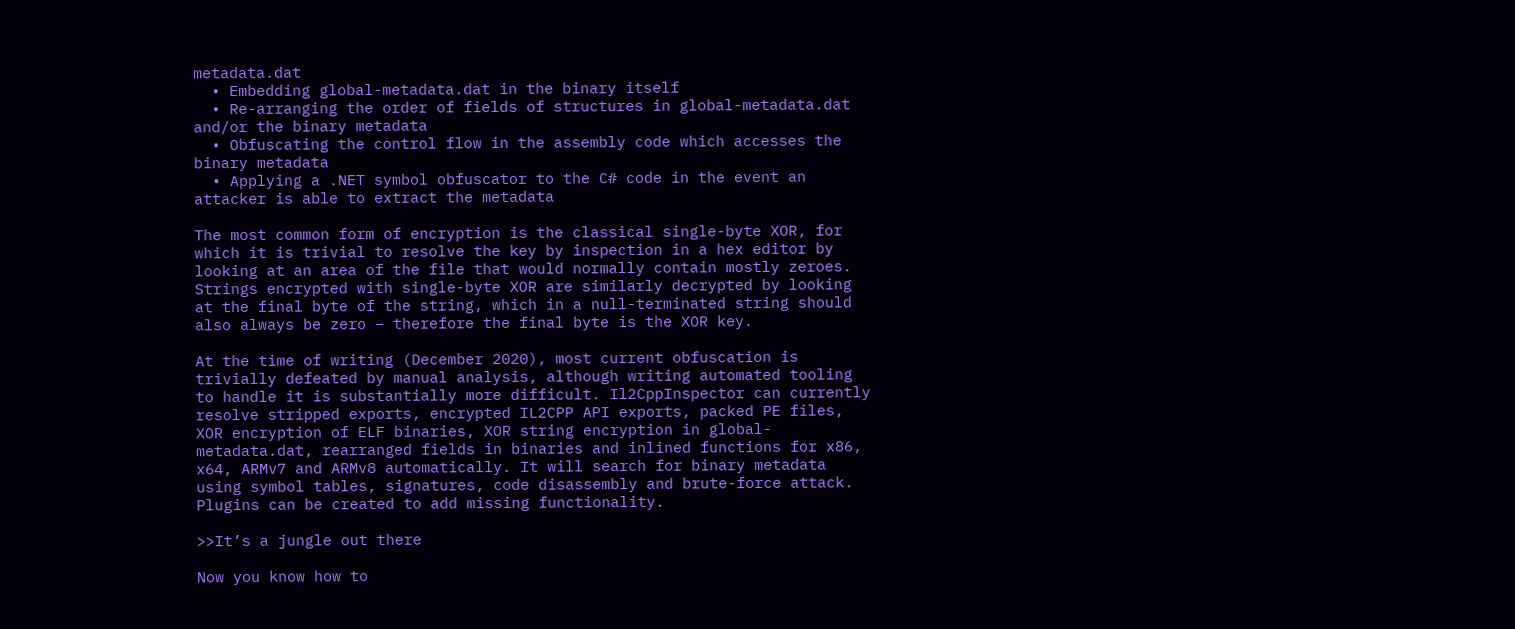metadata.dat
  • Embedding global-metadata.dat in the binary itself
  • Re-arranging the order of fields of structures in global-metadata.dat and/or the binary metadata
  • Obfuscating the control flow in the assembly code which accesses the binary metadata
  • Applying a .NET symbol obfuscator to the C# code in the event an attacker is able to extract the metadata

The most common form of encryption is the classical single-byte XOR, for which it is trivial to resolve the key by inspection in a hex editor by looking at an area of the file that would normally contain mostly zeroes. Strings encrypted with single-byte XOR are similarly decrypted by looking at the final byte of the string, which in a null-terminated string should also always be zero – therefore the final byte is the XOR key.

At the time of writing (December 2020), most current obfuscation is trivially defeated by manual analysis, although writing automated tooling to handle it is substantially more difficult. Il2CppInspector can currently resolve stripped exports, encrypted IL2CPP API exports, packed PE files, XOR encryption of ELF binaries, XOR string encryption in global-metadata.dat, rearranged fields in binaries and inlined functions for x86, x64, ARMv7 and ARMv8 automatically. It will search for binary metadata using symbol tables, signatures, code disassembly and brute-force attack. Plugins can be created to add missing functionality.

>>It’s a jungle out there

Now you know how to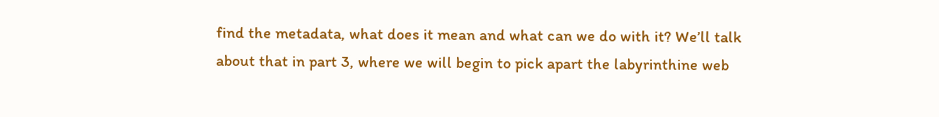find the metadata, what does it mean and what can we do with it? We’ll talk about that in part 3, where we will begin to pick apart the labyrinthine web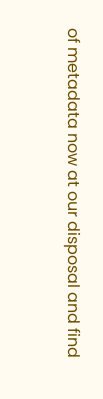of metadata now at our disposal and find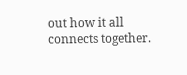out how it all connects together.